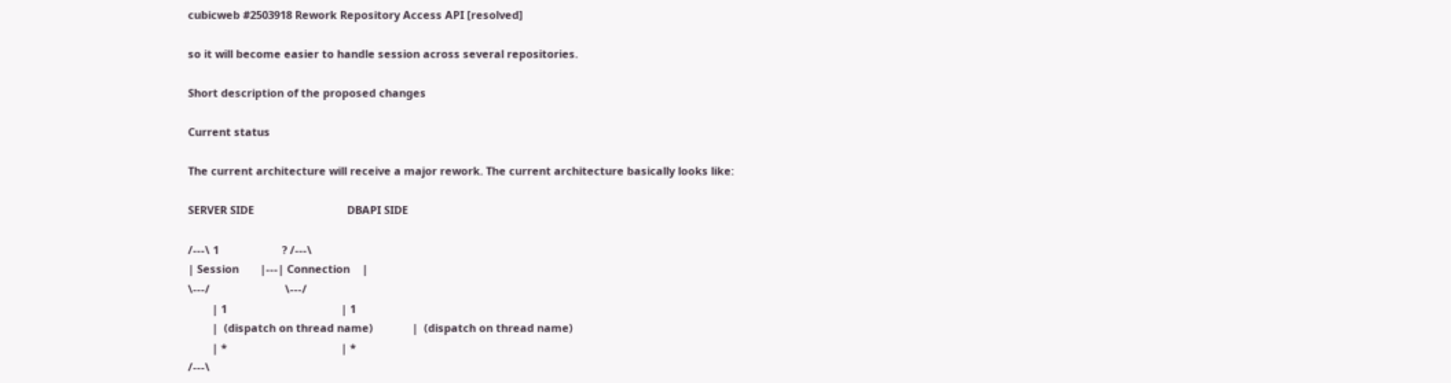cubicweb #2503918 Rework Repository Access API [resolved]

so it will become easier to handle session across several repositories.

Short description of the proposed changes

Current status

The current architecture will receive a major rework. The current architecture basically looks like:

SERVER SIDE                               DBAPI SIDE

/---\ 1                     ? /---\
| Session       |---| Connection    |
\---/                         \---/
        | 1                                      | 1
        |  (dispatch on thread name)             |  (dispatch on thread name)
        | *                                      | *
/---\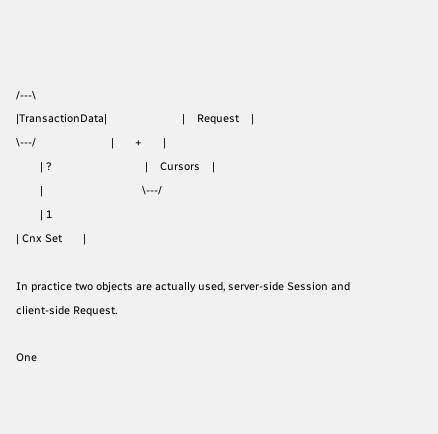/---\
|TransactionData|                         |    Request    |
\---/                         |       +       |
        | ?                               |    Cursors    |
        |                                 \---/
        | 1
| Cnx Set       |

In practice two objects are actually used, server-side Session and client-side Request.

One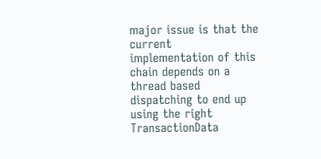major issue is that the current implementation of this chain depends on a thread based dispatching to end up using the right TransactionData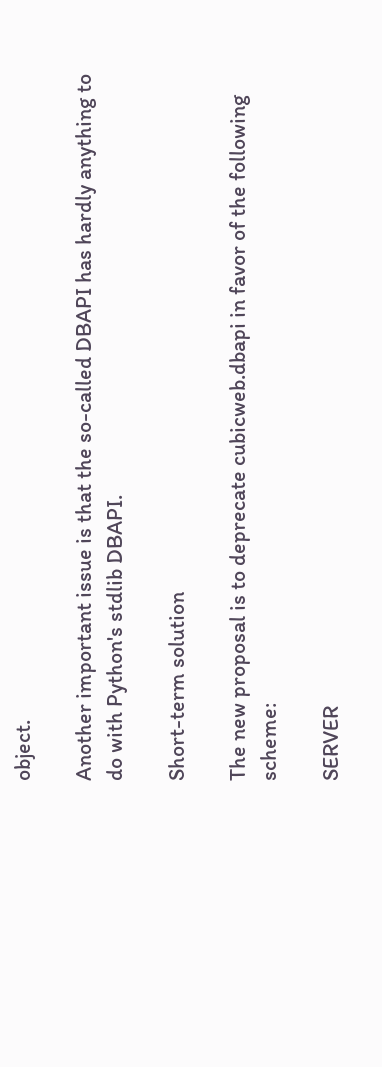object.

Another important issue is that the so-called DBAPI has hardly anything to do with Python's stdlib DBAPI.

Short-term solution

The new proposal is to deprecate cubicweb.dbapi in favor of the following scheme:

SERVER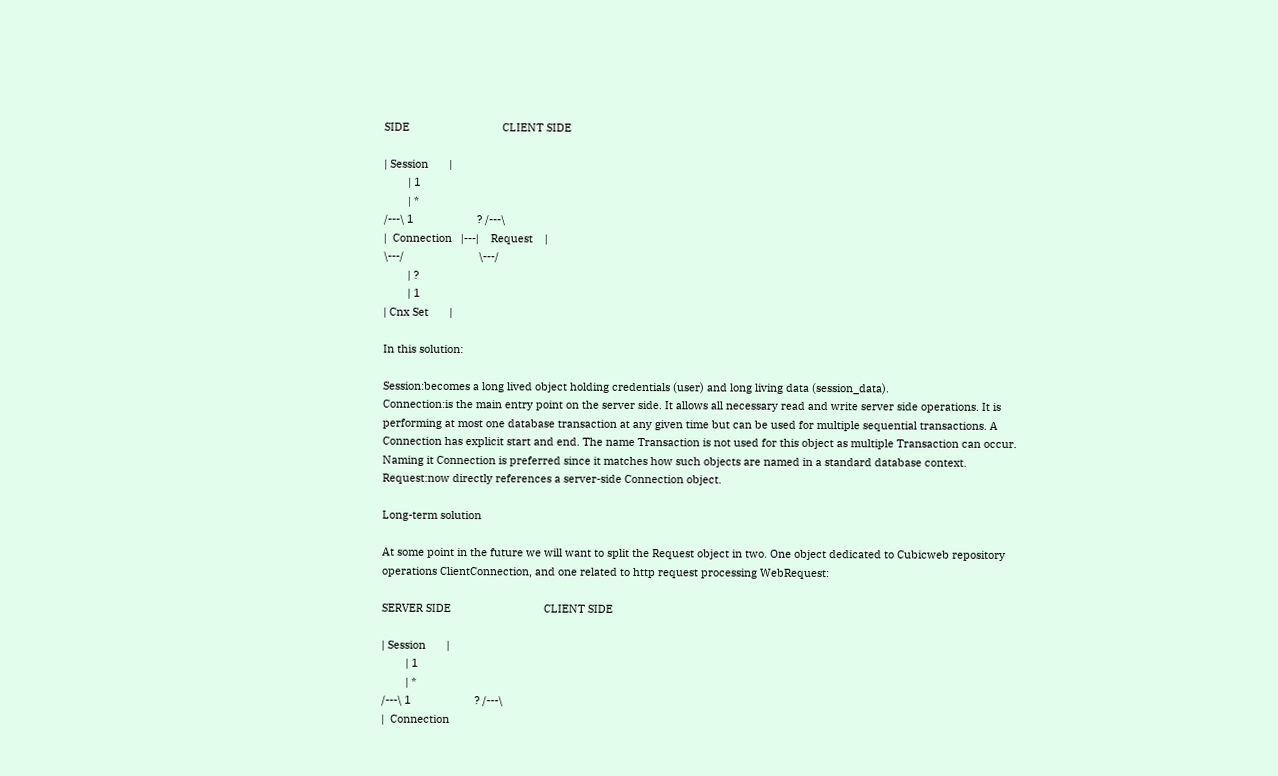SIDE                               CLIENT SIDE

| Session       |
        | 1
        | *
/---\ 1                     ? /---\
|  Connection   |---|    Request    |
\---/                         \---/
        | ?
        | 1
| Cnx Set       |

In this solution:

Session:becomes a long lived object holding credentials (user) and long living data (session_data).
Connection:is the main entry point on the server side. It allows all necessary read and write server side operations. It is performing at most one database transaction at any given time but can be used for multiple sequential transactions. A Connection has explicit start and end. The name Transaction is not used for this object as multiple Transaction can occur. Naming it Connection is preferred since it matches how such objects are named in a standard database context.
Request:now directly references a server-side Connection object.

Long-term solution

At some point in the future we will want to split the Request object in two. One object dedicated to Cubicweb repository operations ClientConnection, and one related to http request processing WebRequest:

SERVER SIDE                               CLIENT SIDE

| Session       |
        | 1
        | *
/---\ 1                     ? /---\
|  Connection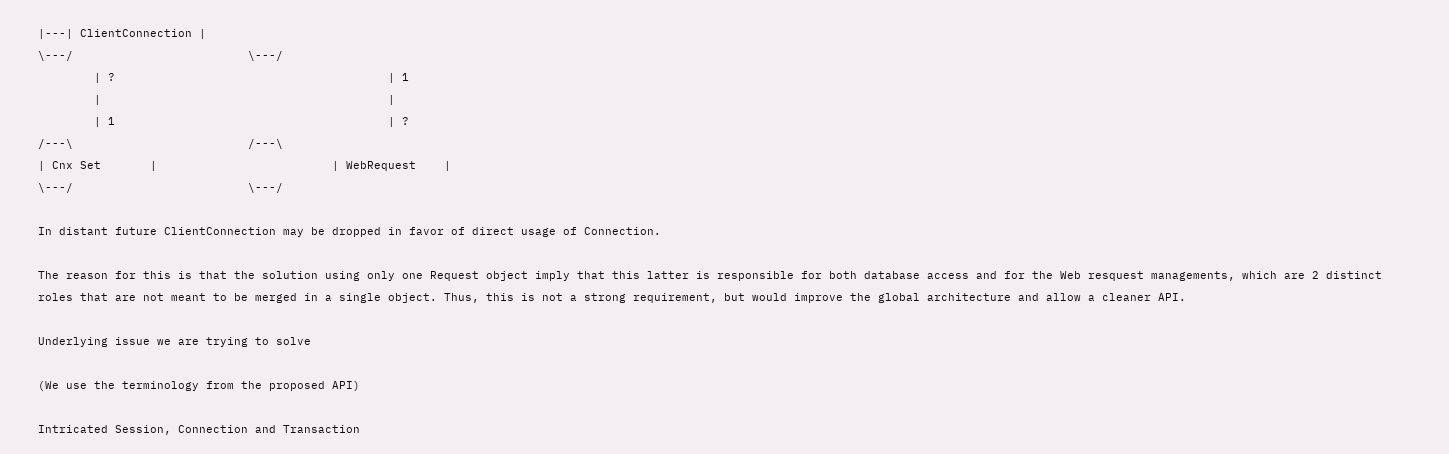|---| ClientConnection |
\---/                         \---/
        | ?                                       | 1
        |                                         |
        | 1                                       | ?
/---\                         /---\
| Cnx Set       |                         | WebRequest    |
\---/                         \---/

In distant future ClientConnection may be dropped in favor of direct usage of Connection.

The reason for this is that the solution using only one Request object imply that this latter is responsible for both database access and for the Web resquest managements, which are 2 distinct roles that are not meant to be merged in a single object. Thus, this is not a strong requirement, but would improve the global architecture and allow a cleaner API.

Underlying issue we are trying to solve

(We use the terminology from the proposed API)

Intricated Session, Connection and Transaction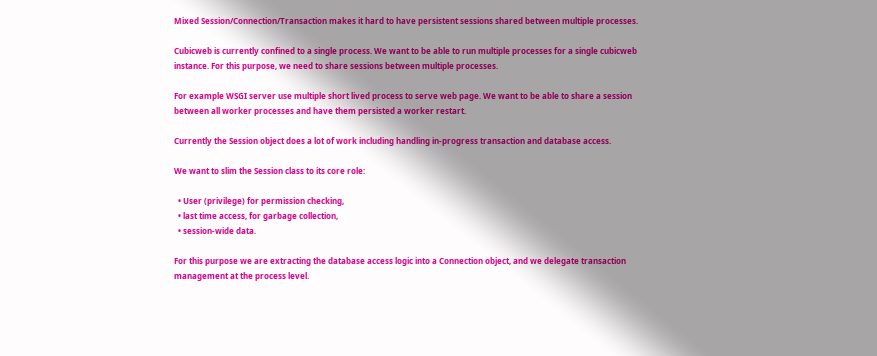Mixed Session/Connection/Transaction makes it hard to have persistent sessions shared between multiple processes.

Cubicweb is currently confined to a single process. We want to be able to run multiple processes for a single cubicweb instance. For this purpose, we need to share sessions between multiple processes.

For example WSGI server use multiple short lived process to serve web page. We want to be able to share a session between all worker processes and have them persisted a worker restart.

Currently the Session object does a lot of work including handling in-progress transaction and database access.

We want to slim the Session class to its core role:

  • User (privilege) for permission checking,
  • last time access, for garbage collection,
  • session-wide data.

For this purpose we are extracting the database access logic into a Connection object, and we delegate transaction management at the process level.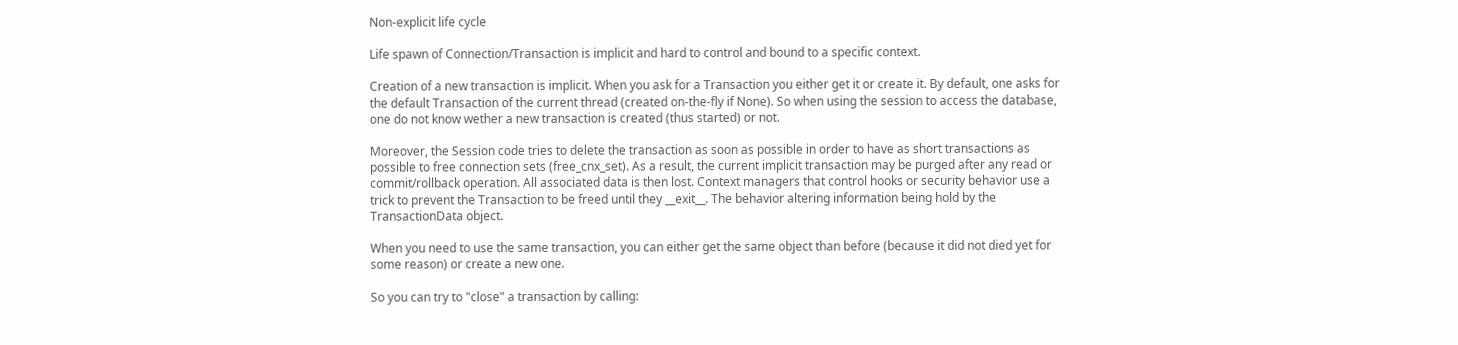Non-explicit life cycle

Life spawn of Connection/Transaction is implicit and hard to control and bound to a specific context.

Creation of a new transaction is implicit. When you ask for a Transaction you either get it or create it. By default, one asks for the default Transaction of the current thread (created on-the-fly if None). So when using the session to access the database, one do not know wether a new transaction is created (thus started) or not.

Moreover, the Session code tries to delete the transaction as soon as possible in order to have as short transactions as possible to free connection sets (free_cnx_set). As a result, the current implicit transaction may be purged after any read or commit/rollback operation. All associated data is then lost. Context managers that control hooks or security behavior use a trick to prevent the Transaction to be freed until they __exit__. The behavior altering information being hold by the TransactionData object.

When you need to use the same transaction, you can either get the same object than before (because it did not died yet for some reason) or create a new one.

So you can try to "close" a transaction by calling: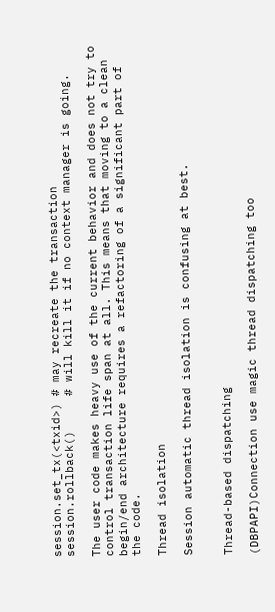session.set_tx(<txid>) # may recreate the transaction
session.rollback()     # will kill it if no context manager is going.

The user code makes heavy use of the current behavior and does not try to control transaction life span at all. This means that moving to a clean begin/end architecture requires a refactoring of a significant part of the code.

Thread isolation

Session automatic thread isolation is confusing at best.


Thread-based dispatching

(DBPAPI)Connection use magic thread dispatching too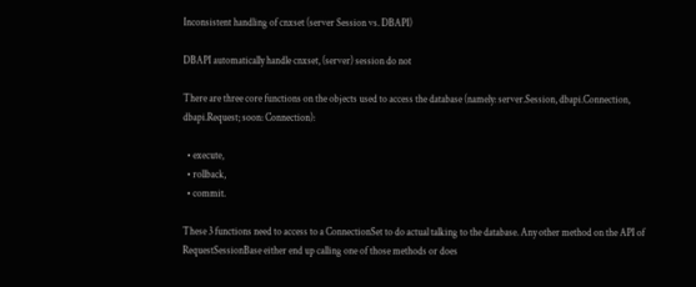Inconsistent handling of cnxset (server Session vs. DBAPI)

DBAPI automatically handle cnxset, (server) session do not

There are three core functions on the objects used to access the database (namely: server.Session, dbapi.Connection, dbapi.Request; soon: Connection):

  • execute,
  • rollback,
  • commit.

These 3 functions need to access to a ConnectionSet to do actual talking to the database. Any other method on the API of RequestSessionBase either end up calling one of those methods or does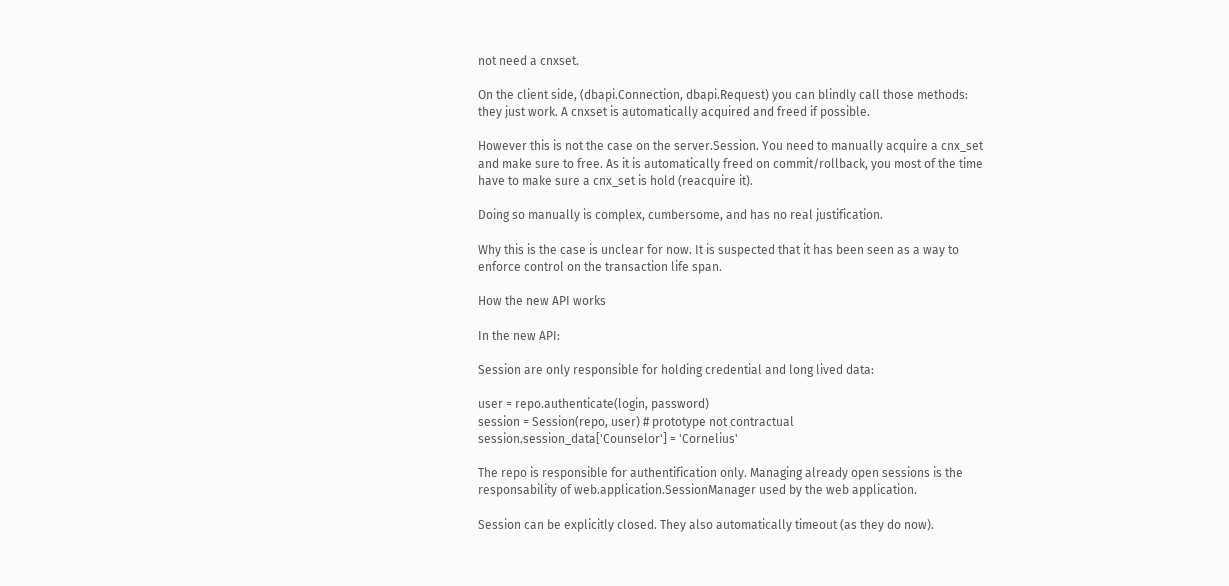not need a cnxset.

On the client side, (dbapi.Connection, dbapi.Request) you can blindly call those methods: they just work. A cnxset is automatically acquired and freed if possible.

However this is not the case on the server.Session. You need to manually acquire a cnx_set and make sure to free. As it is automatically freed on commit/rollback, you most of the time have to make sure a cnx_set is hold (reacquire it).

Doing so manually is complex, cumbersome, and has no real justification.

Why this is the case is unclear for now. It is suspected that it has been seen as a way to enforce control on the transaction life span.

How the new API works

In the new API:

Session are only responsible for holding credential and long lived data:

user = repo.authenticate(login, password)
session = Session(repo, user) # prototype not contractual
session.session_data['Counselor'] = 'Cornelius'

The repo is responsible for authentification only. Managing already open sessions is the responsability of web.application.SessionManager used by the web application.

Session can be explicitly closed. They also automatically timeout (as they do now).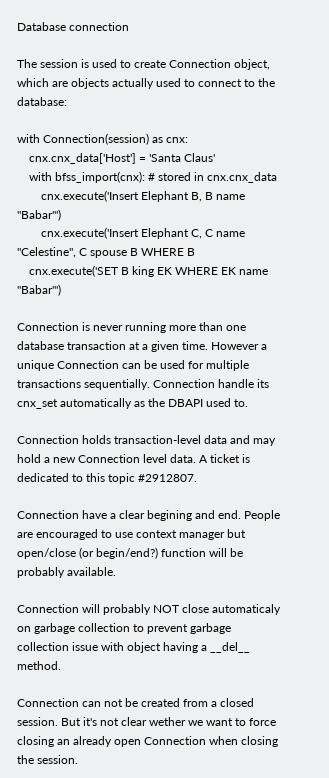Database connection

The session is used to create Connection object, which are objects actually used to connect to the database:

with Connection(session) as cnx:
    cnx.cnx_data['Host'] = 'Santa Claus'
    with bfss_import(cnx): # stored in cnx.cnx_data
        cnx.execute('Insert Elephant B, B name "Babar"')
        cnx.execute('Insert Elephant C, C name "Celestine", C spouse B WHERE B
    cnx.execute('SET B king EK WHERE EK name "Babar"')

Connection is never running more than one database transaction at a given time. However a unique Connection can be used for multiple transactions sequentially. Connection handle its cnx_set automatically as the DBAPI used to.

Connection holds transaction-level data and may hold a new Connection level data. A ticket is dedicated to this topic #2912807.

Connection have a clear begining and end. People are encouraged to use context manager but open/close (or begin/end?) function will be probably available.

Connection will probably NOT close automaticaly on garbage collection to prevent garbage collection issue with object having a __del__ method.

Connection can not be created from a closed session. But it's not clear wether we want to force closing an already open Connection when closing the session.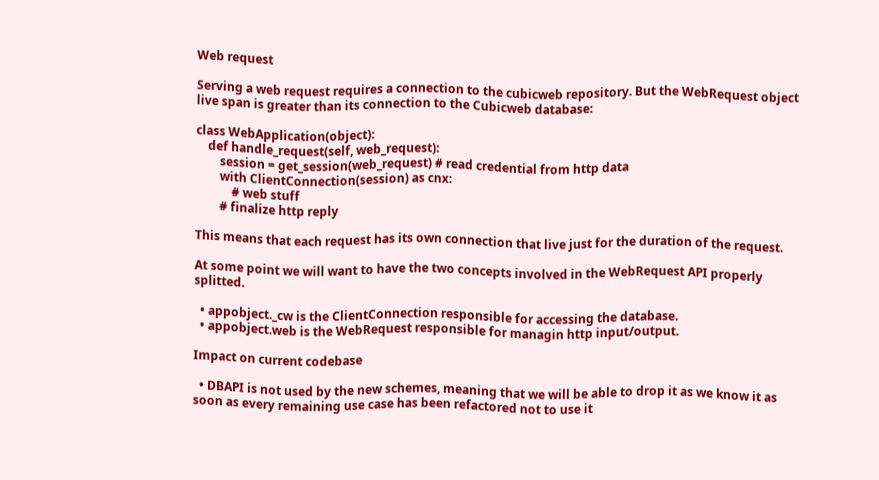Web request

Serving a web request requires a connection to the cubicweb repository. But the WebRequest object live span is greater than its connection to the Cubicweb database:

class WebApplication(object):
    def handle_request(self, web_request):
        session = get_session(web_request) # read credential from http data
        with ClientConnection(session) as cnx:
            # web stuff
        # finalize http reply

This means that each request has its own connection that live just for the duration of the request.

At some point we will want to have the two concepts involved in the WebRequest API properly splitted.

  • appobject._cw is the ClientConnection responsible for accessing the database.
  • appobject.web is the WebRequest responsible for managin http input/output.

Impact on current codebase

  • DBAPI is not used by the new schemes, meaning that we will be able to drop it as we know it as soon as every remaining use case has been refactored not to use it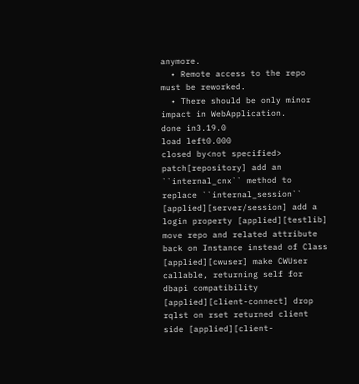anymore.
  • Remote access to the repo must be reworked.
  • There should be only minor impact in WebApplication.
done in3.19.0
load left0.000
closed by<not specified>
patch[repository] add an ``internal_cnx`` method to replace ``internal_session`` [applied][server/session] add a login property [applied][testlib] move repo and related attribute back on Instance instead of Class [applied][cwuser] make CWUser callable, returning self for dbapi compatibility [applied][client-connect] drop rqlst on rset returned client side [applied][client-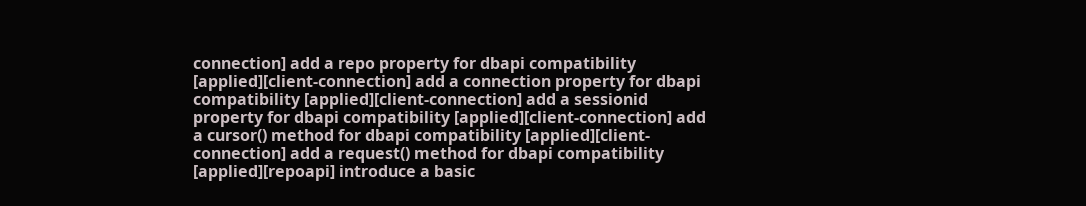connection] add a repo property for dbapi compatibility [applied][client-connection] add a connection property for dbapi compatibility [applied][client-connection] add a sessionid property for dbapi compatibility [applied][client-connection] add a cursor() method for dbapi compatibility [applied][client-connection] add a request() method for dbapi compatibility [applied][repoapi] introduce a basic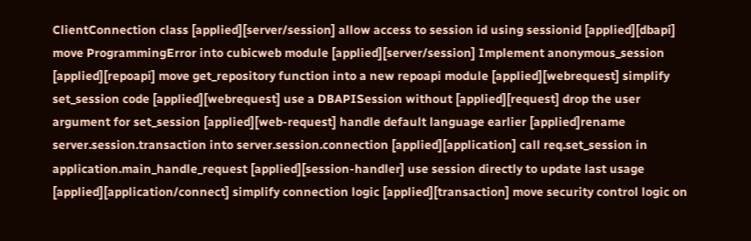ClientConnection class [applied][server/session] allow access to session id using sessionid [applied][dbapi] move ProgrammingError into cubicweb module [applied][server/session] Implement anonymous_session [applied][repoapi] move get_repository function into a new repoapi module [applied][webrequest] simplify set_session code [applied][webrequest] use a DBAPISession without [applied][request] drop the user argument for set_session [applied][web-request] handle default language earlier [applied]rename server.session.transaction into server.session.connection [applied][application] call req.set_session in application.main_handle_request [applied][session-handler] use session directly to update last usage [applied][application/connect] simplify connection logic [applied][transaction] move security control logic on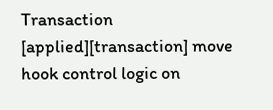Transaction [applied][transaction] move hook control logic on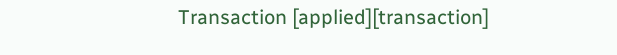Transaction [applied][transaction]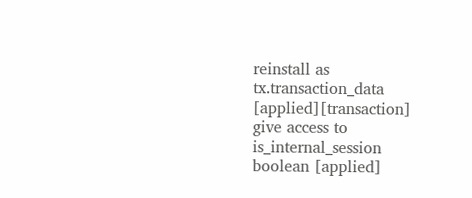reinstall as tx.transaction_data [applied][transaction] give access to is_internal_session boolean [applied]